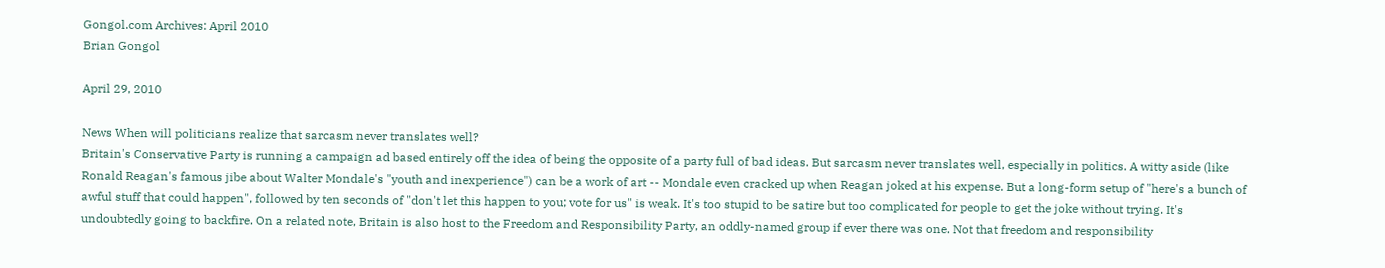Gongol.com Archives: April 2010
Brian Gongol

April 29, 2010

News When will politicians realize that sarcasm never translates well?
Britain's Conservative Party is running a campaign ad based entirely off the idea of being the opposite of a party full of bad ideas. But sarcasm never translates well, especially in politics. A witty aside (like Ronald Reagan's famous jibe about Walter Mondale's "youth and inexperience") can be a work of art -- Mondale even cracked up when Reagan joked at his expense. But a long-form setup of "here's a bunch of awful stuff that could happen", followed by ten seconds of "don't let this happen to you; vote for us" is weak. It's too stupid to be satire but too complicated for people to get the joke without trying. It's undoubtedly going to backfire. On a related note, Britain is also host to the Freedom and Responsibility Party, an oddly-named group if ever there was one. Not that freedom and responsibility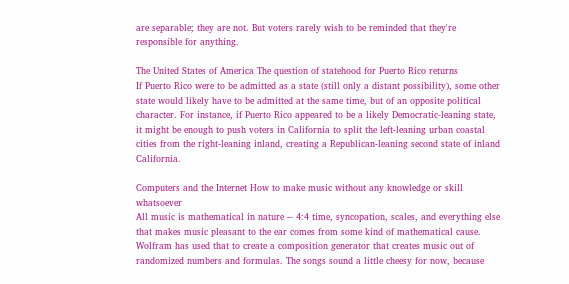are separable; they are not. But voters rarely wish to be reminded that they're responsible for anything.

The United States of America The question of statehood for Puerto Rico returns
If Puerto Rico were to be admitted as a state (still only a distant possibility), some other state would likely have to be admitted at the same time, but of an opposite political character. For instance, if Puerto Rico appeared to be a likely Democratic-leaning state, it might be enough to push voters in California to split the left-leaning urban coastal cities from the right-leaning inland, creating a Republican-leaning second state of inland California.

Computers and the Internet How to make music without any knowledge or skill whatsoever
All music is mathematical in nature -- 4:4 time, syncopation, scales, and everything else that makes music pleasant to the ear comes from some kind of mathematical cause. Wolfram has used that to create a composition generator that creates music out of randomized numbers and formulas. The songs sound a little cheesy for now, because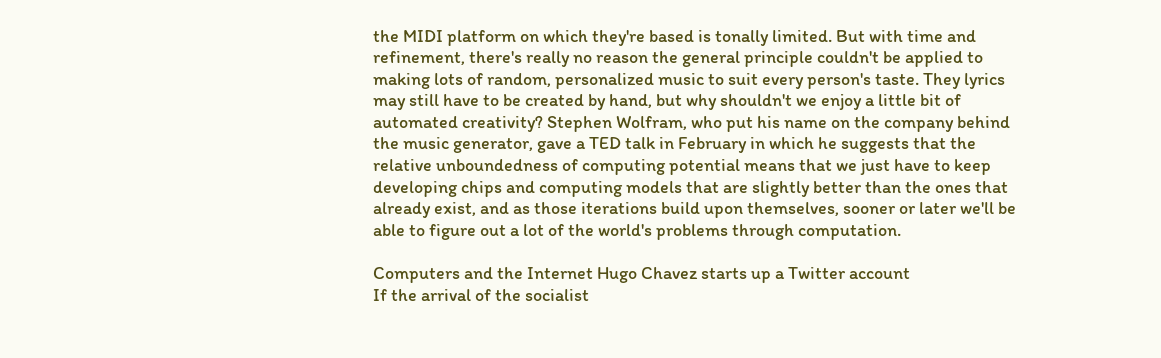the MIDI platform on which they're based is tonally limited. But with time and refinement, there's really no reason the general principle couldn't be applied to making lots of random, personalized music to suit every person's taste. They lyrics may still have to be created by hand, but why shouldn't we enjoy a little bit of automated creativity? Stephen Wolfram, who put his name on the company behind the music generator, gave a TED talk in February in which he suggests that the relative unboundedness of computing potential means that we just have to keep developing chips and computing models that are slightly better than the ones that already exist, and as those iterations build upon themselves, sooner or later we'll be able to figure out a lot of the world's problems through computation.

Computers and the Internet Hugo Chavez starts up a Twitter account
If the arrival of the socialist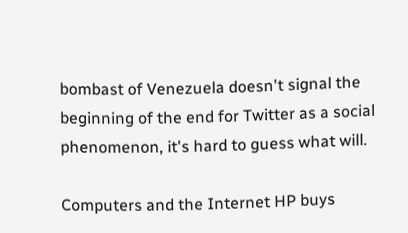bombast of Venezuela doesn't signal the beginning of the end for Twitter as a social phenomenon, it's hard to guess what will.

Computers and the Internet HP buys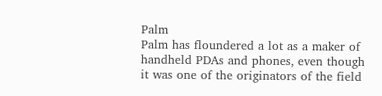Palm
Palm has floundered a lot as a maker of handheld PDAs and phones, even though it was one of the originators of the field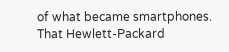of what became smartphones. That Hewlett-Packard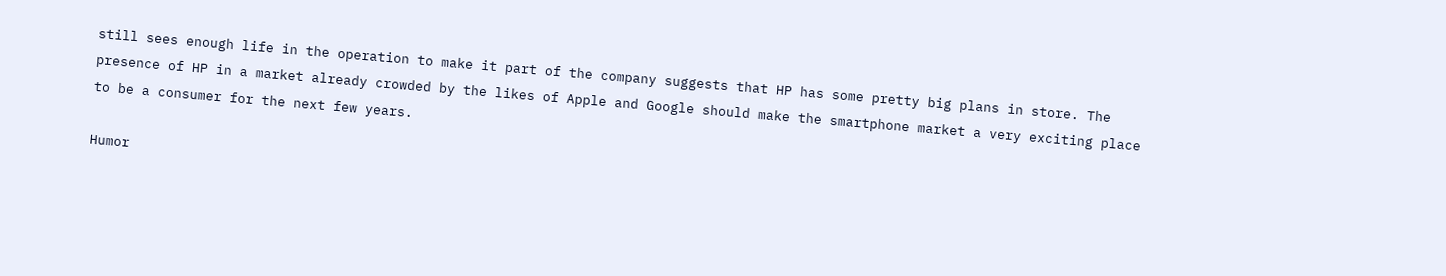still sees enough life in the operation to make it part of the company suggests that HP has some pretty big plans in store. The presence of HP in a market already crowded by the likes of Apple and Google should make the smartphone market a very exciting place to be a consumer for the next few years.

Humor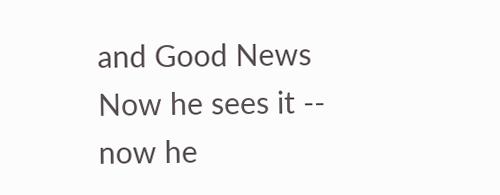and Good News Now he sees it -- now he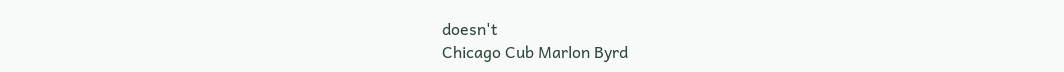doesn't
Chicago Cub Marlon Byrd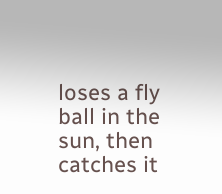loses a fly ball in the sun, then catches it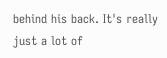behind his back. It's really just a lot of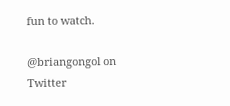fun to watch.

@briangongol on Twitter